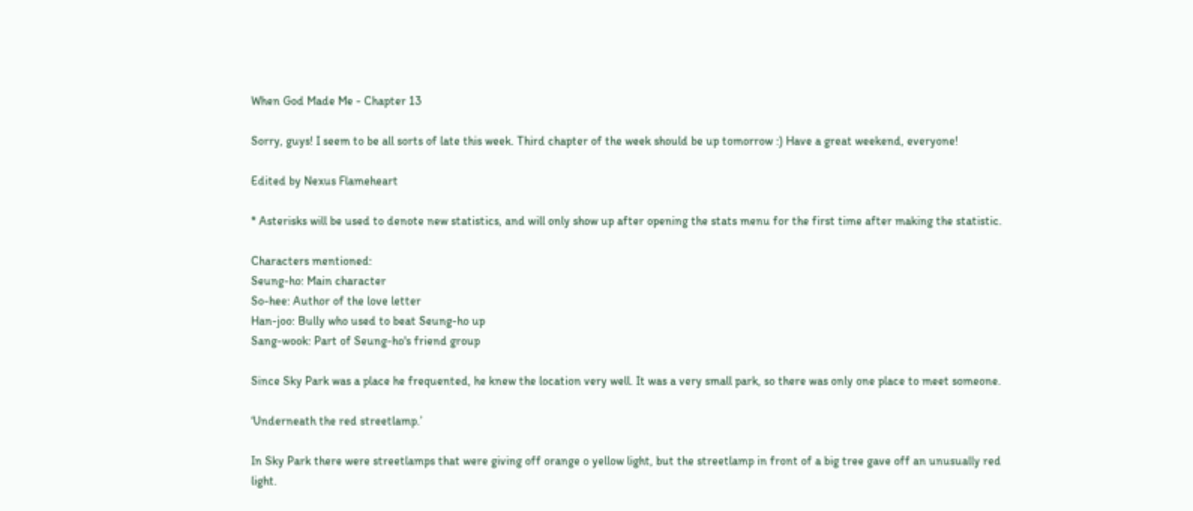When God Made Me - Chapter 13

Sorry, guys! I seem to be all sorts of late this week. Third chapter of the week should be up tomorrow :) Have a great weekend, everyone!

Edited by Nexus Flameheart

* Asterisks will be used to denote new statistics, and will only show up after opening the stats menu for the first time after making the statistic.

Characters mentioned:
Seung-ho: Main character
So-hee: Author of the love letter
Han-joo: Bully who used to beat Seung-ho up
Sang-wook: Part of Seung-ho's friend group

Since Sky Park was a place he frequented, he knew the location very well. It was a very small park, so there was only one place to meet someone.

‘Underneath the red streetlamp.’

In Sky Park there were streetlamps that were giving off orange o yellow light, but the streetlamp in front of a big tree gave off an unusually red light.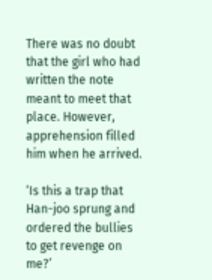There was no doubt that the girl who had written the note meant to meet that place. However, apprehension filled him when he arrived.

‘Is this a trap that Han-joo sprung and ordered the bullies to get revenge on me?’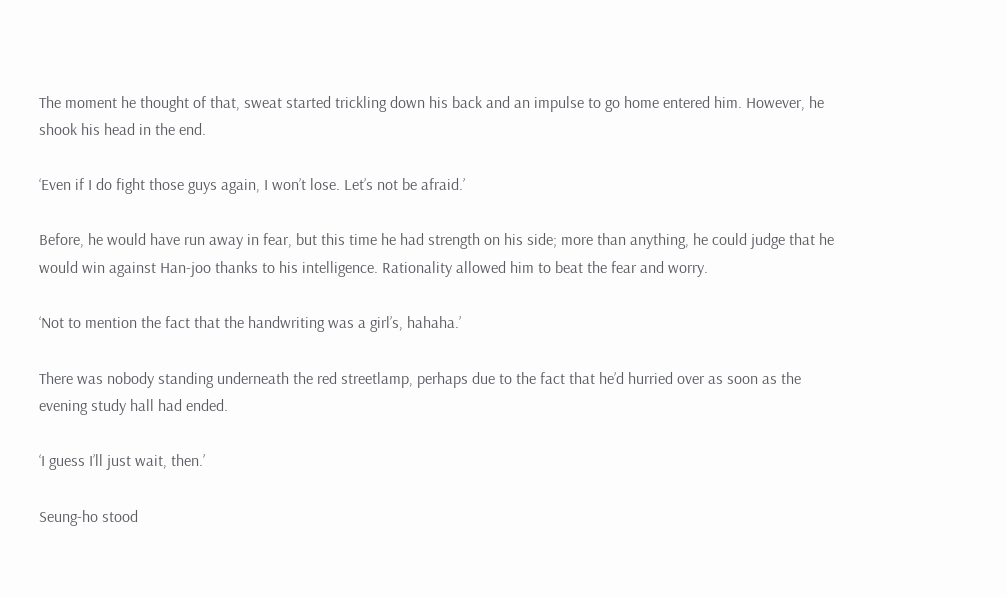The moment he thought of that, sweat started trickling down his back and an impulse to go home entered him. However, he shook his head in the end.

‘Even if I do fight those guys again, I won’t lose. Let’s not be afraid.’

Before, he would have run away in fear, but this time he had strength on his side; more than anything, he could judge that he would win against Han-joo thanks to his intelligence. Rationality allowed him to beat the fear and worry.

‘Not to mention the fact that the handwriting was a girl’s, hahaha.’

There was nobody standing underneath the red streetlamp, perhaps due to the fact that he’d hurried over as soon as the evening study hall had ended.

‘I guess I’ll just wait, then.’

Seung-ho stood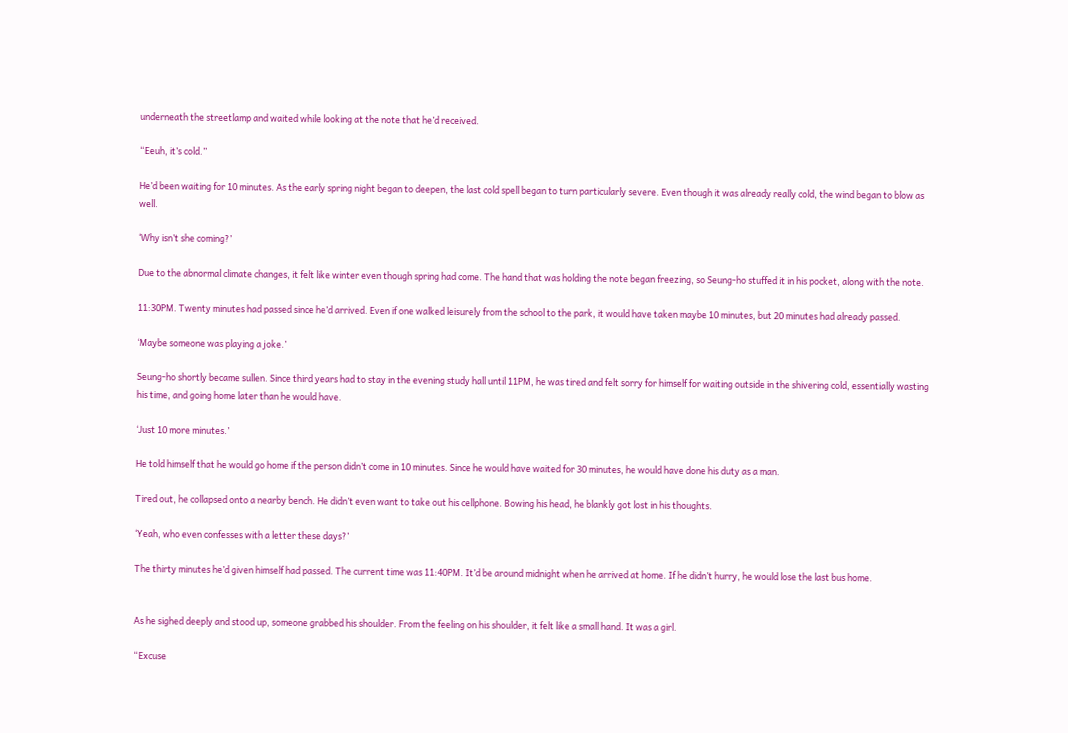underneath the streetlamp and waited while looking at the note that he’d received.

“Eeuh, it’s cold.”

He’d been waiting for 10 minutes. As the early spring night began to deepen, the last cold spell began to turn particularly severe. Even though it was already really cold, the wind began to blow as well.

‘Why isn’t she coming?’

Due to the abnormal climate changes, it felt like winter even though spring had come. The hand that was holding the note began freezing, so Seung-ho stuffed it in his pocket, along with the note.

11:30PM. Twenty minutes had passed since he’d arrived. Even if one walked leisurely from the school to the park, it would have taken maybe 10 minutes, but 20 minutes had already passed.

‘Maybe someone was playing a joke.’

Seung-ho shortly became sullen. Since third years had to stay in the evening study hall until 11PM, he was tired and felt sorry for himself for waiting outside in the shivering cold, essentially wasting his time, and going home later than he would have.

‘Just 10 more minutes.’

He told himself that he would go home if the person didn’t come in 10 minutes. Since he would have waited for 30 minutes, he would have done his duty as a man.

Tired out, he collapsed onto a nearby bench. He didn’t even want to take out his cellphone. Bowing his head, he blankly got lost in his thoughts.

‘Yeah, who even confesses with a letter these days?’

The thirty minutes he’d given himself had passed. The current time was 11:40PM. It’d be around midnight when he arrived at home. If he didn’t hurry, he would lose the last bus home.


As he sighed deeply and stood up, someone grabbed his shoulder. From the feeling on his shoulder, it felt like a small hand. It was a girl.

“Excuse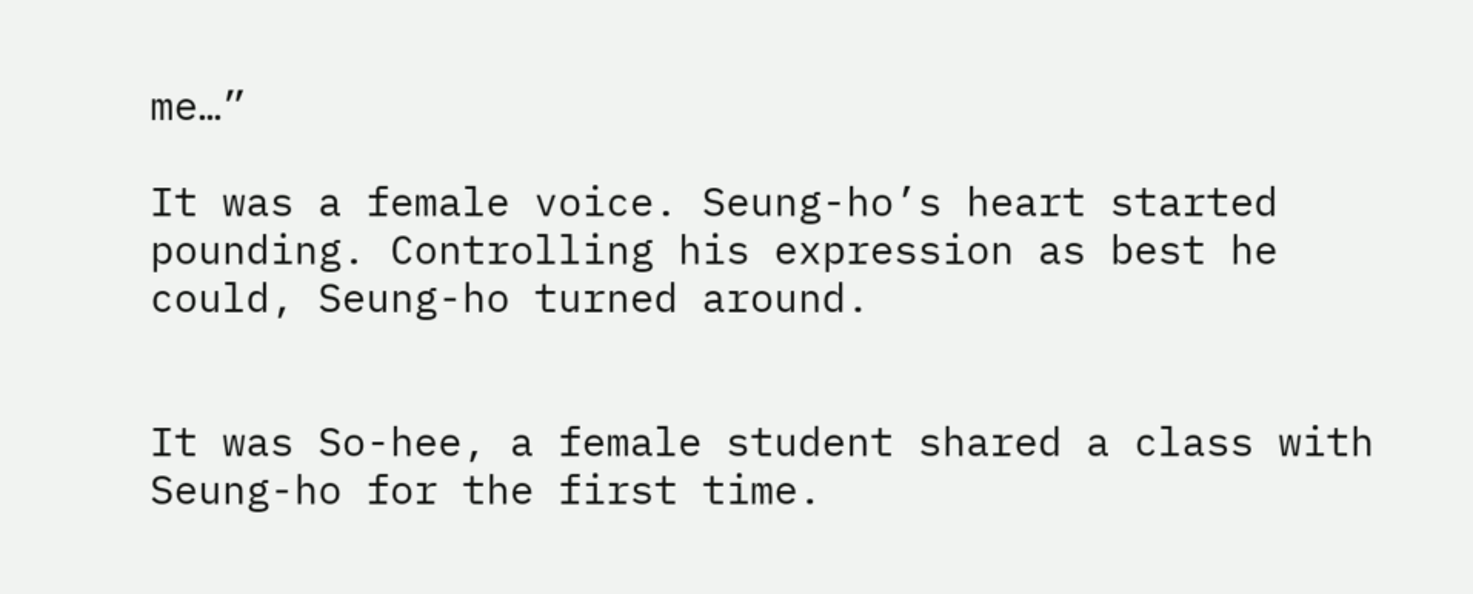me…”

It was a female voice. Seung-ho’s heart started pounding. Controlling his expression as best he could, Seung-ho turned around.


It was So-hee, a female student shared a class with Seung-ho for the first time.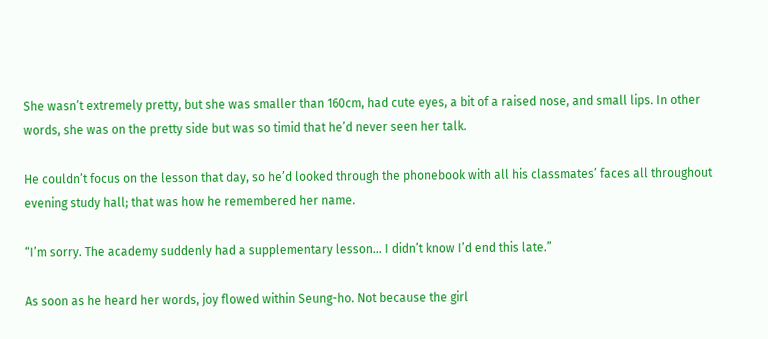She wasn’t extremely pretty, but she was smaller than 160cm, had cute eyes, a bit of a raised nose, and small lips. In other words, she was on the pretty side but was so timid that he’d never seen her talk.

He couldn’t focus on the lesson that day, so he’d looked through the phonebook with all his classmates’ faces all throughout evening study hall; that was how he remembered her name.

“I’m sorry. The academy suddenly had a supplementary lesson… I didn’t know I’d end this late.”

As soon as he heard her words, joy flowed within Seung-ho. Not because the girl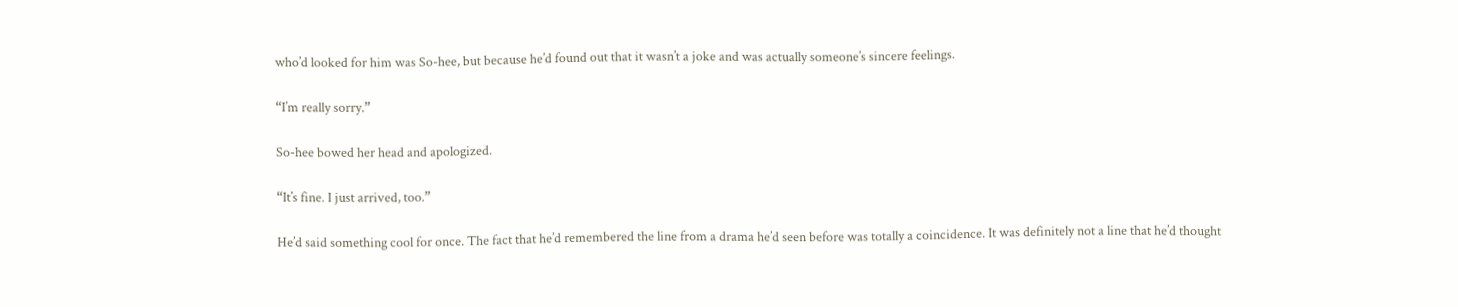who’d looked for him was So-hee, but because he’d found out that it wasn’t a joke and was actually someone’s sincere feelings.

“I’m really sorry.”

So-hee bowed her head and apologized.

“It’s fine. I just arrived, too.”

He’d said something cool for once. The fact that he’d remembered the line from a drama he’d seen before was totally a coincidence. It was definitely not a line that he’d thought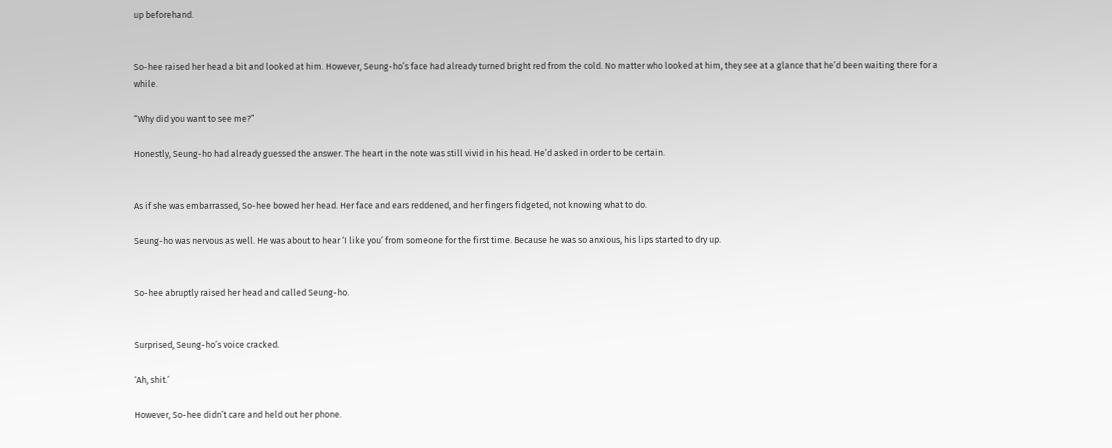up beforehand.


So-hee raised her head a bit and looked at him. However, Seung-ho’s face had already turned bright red from the cold. No matter who looked at him, they see at a glance that he’d been waiting there for a while.

“Why did you want to see me?”

Honestly, Seung-ho had already guessed the answer. The heart in the note was still vivid in his head. He’d asked in order to be certain.


As if she was embarrassed, So-hee bowed her head. Her face and ears reddened, and her fingers fidgeted, not knowing what to do.

Seung-ho was nervous as well. He was about to hear ‘I like you’ from someone for the first time. Because he was so anxious, his lips started to dry up.


So-hee abruptly raised her head and called Seung-ho.


Surprised, Seung-ho’s voice cracked.

‘Ah, shit.’

However, So-hee didn’t care and held out her phone.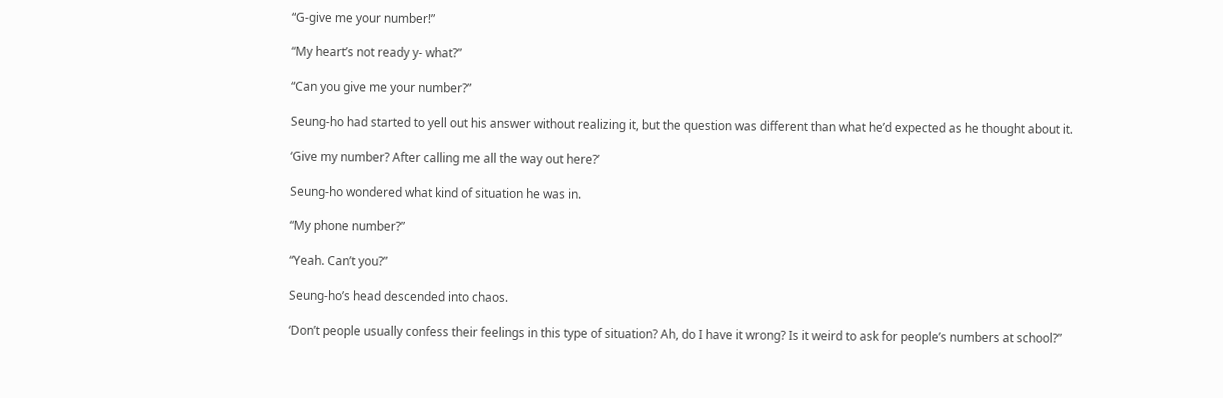“G-give me your number!”

“My heart’s not ready y- what?”

“Can you give me your number?”

Seung-ho had started to yell out his answer without realizing it, but the question was different than what he’d expected as he thought about it.

‘Give my number? After calling me all the way out here?’

Seung-ho wondered what kind of situation he was in.

“My phone number?”

“Yeah. Can’t you?”

Seung-ho’s head descended into chaos.

‘Don’t people usually confess their feelings in this type of situation? Ah, do I have it wrong? Is it weird to ask for people’s numbers at school?”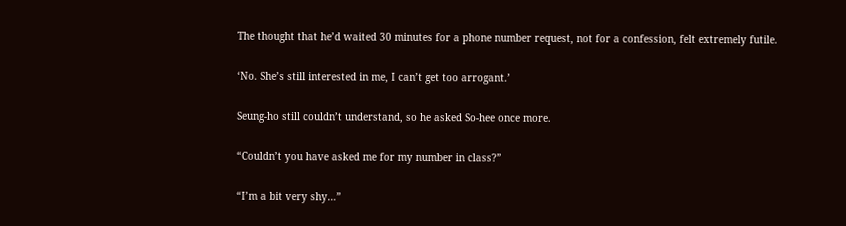The thought that he’d waited 30 minutes for a phone number request, not for a confession, felt extremely futile.

‘No. She’s still interested in me, I can’t get too arrogant.’

Seung-ho still couldn’t understand, so he asked So-hee once more.

“Couldn’t you have asked me for my number in class?”

“I’m a bit very shy…”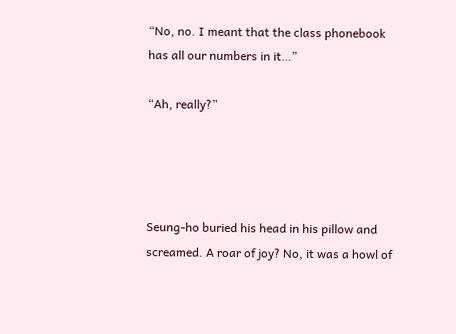“No, no. I meant that the class phonebook has all our numbers in it…”

“Ah, really?”




Seung-ho buried his head in his pillow and screamed. A roar of joy? No, it was a howl of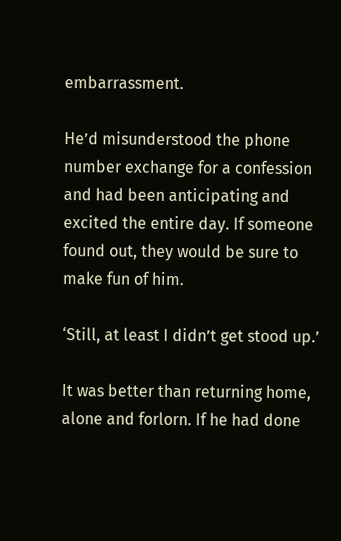embarrassment.

He’d misunderstood the phone number exchange for a confession and had been anticipating and excited the entire day. If someone found out, they would be sure to make fun of him.

‘Still, at least I didn’t get stood up.’

It was better than returning home, alone and forlorn. If he had done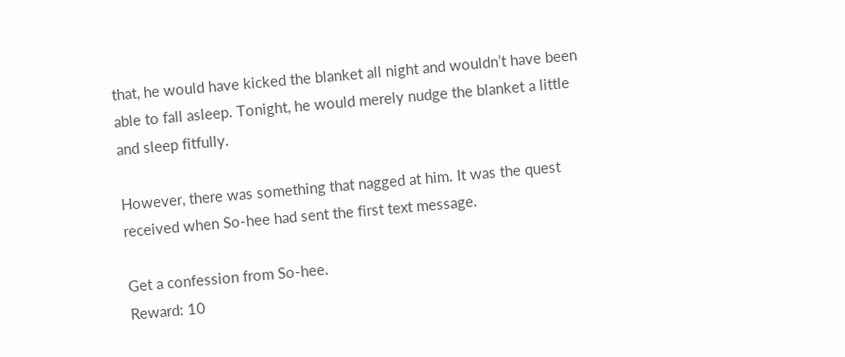that, he would have kicked the blanket all night and wouldn’t have been able to fall asleep. Tonight, he would merely nudge the blanket a little and sleep fitfully.

However, there was something that nagged at him. It was the quest received when So-hee had sent the first text message.

Get a confession from So-hee.
Reward: 10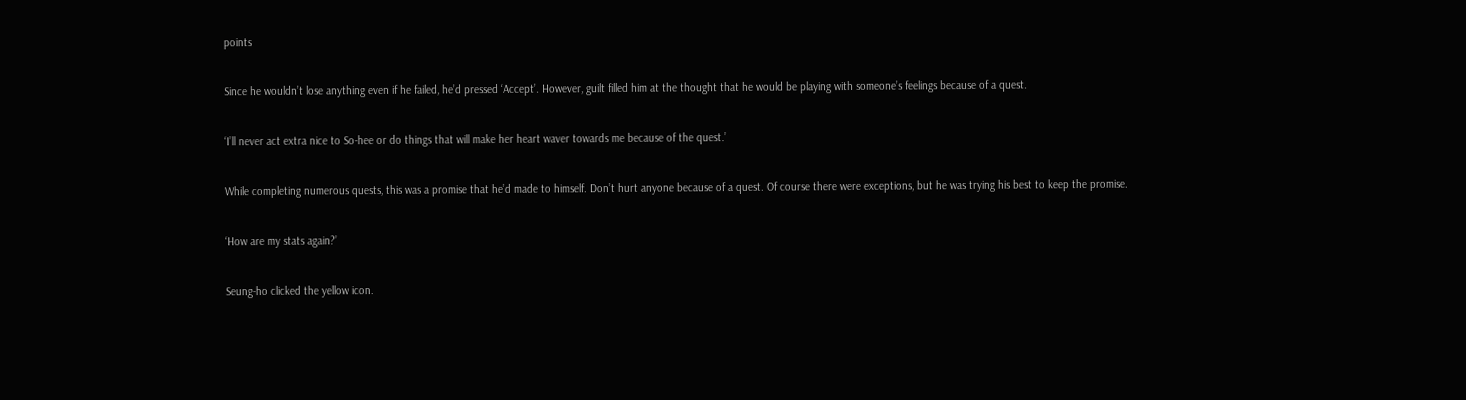points

Since he wouldn’t lose anything even if he failed, he’d pressed ‘Accept’. However, guilt filled him at the thought that he would be playing with someone’s feelings because of a quest.

‘I’ll never act extra nice to So-hee or do things that will make her heart waver towards me because of the quest.’

While completing numerous quests, this was a promise that he’d made to himself. Don’t hurt anyone because of a quest. Of course there were exceptions, but he was trying his best to keep the promise.

‘How are my stats again?’

Seung-ho clicked the yellow icon.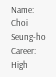Name: Choi Seung-ho
Career: High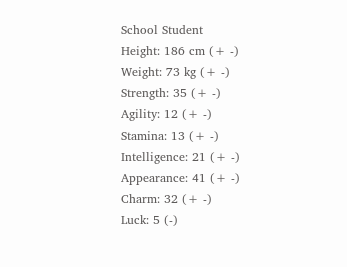School Student
Height: 186 cm (+ -)
Weight: 73 kg (+ -)
Strength: 35 (+ -)
Agility: 12 (+ -)
Stamina: 13 (+ -)
Intelligence: 21 (+ -)
Appearance: 41 (+ -)
Charm: 32 (+ -)
Luck: 5 (-)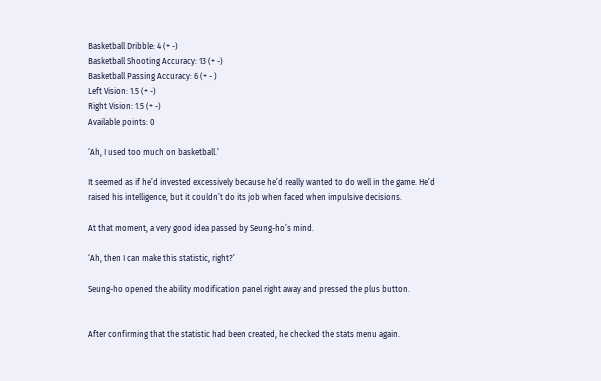Basketball Dribble: 4 (+ -)
Basketball Shooting Accuracy: 13 (+ -)
Basketball Passing Accuracy: 6 (+ - )
Left Vision: 1.5 (+ -)
Right Vision: 1.5 (+ -)
Available points: 0

‘Ah, I used too much on basketball.’

It seemed as if he’d invested excessively because he’d really wanted to do well in the game. He’d raised his intelligence, but it couldn’t do its job when faced when impulsive decisions.

At that moment, a very good idea passed by Seung-ho’s mind.

‘Ah, then I can make this statistic, right?’

Seung-ho opened the ability modification panel right away and pressed the plus button.


After confirming that the statistic had been created, he checked the stats menu again.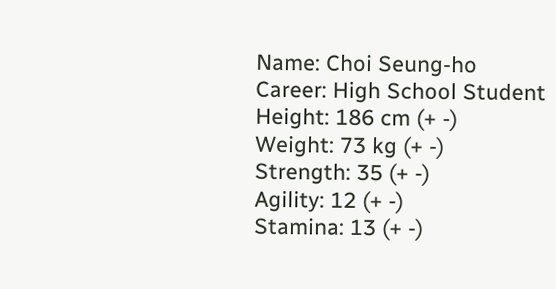Name: Choi Seung-ho
Career: High School Student
Height: 186 cm (+ -)
Weight: 73 kg (+ -)
Strength: 35 (+ -)
Agility: 12 (+ -)
Stamina: 13 (+ -)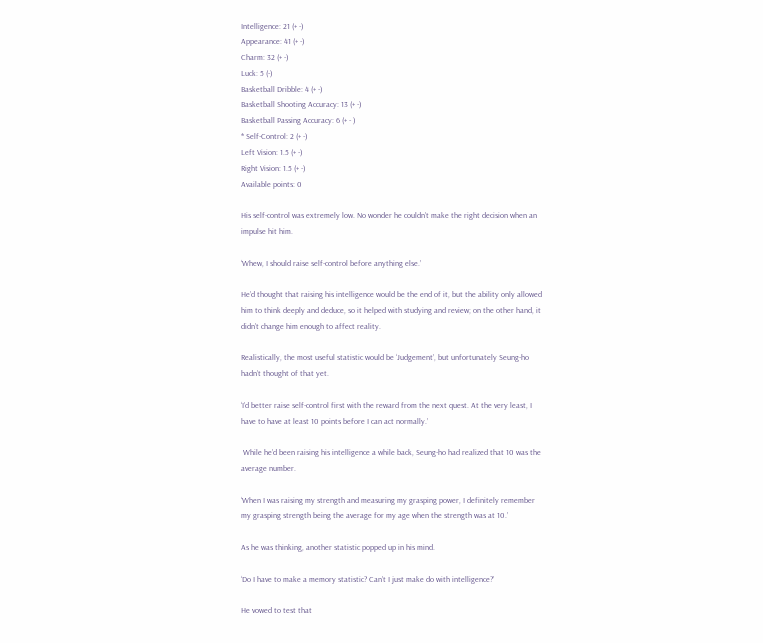Intelligence: 21 (+ -)
Appearance: 41 (+ -)
Charm: 32 (+ -)
Luck: 5 (-)
Basketball Dribble: 4 (+ -)
Basketball Shooting Accuracy: 13 (+ -)
Basketball Passing Accuracy: 6 (+ - )
* Self-Control: 2 (+ -)
Left Vision: 1.5 (+ -)
Right Vision: 1.5 (+ -)
Available points: 0

His self-control was extremely low. No wonder he couldn’t make the right decision when an impulse hit him.

‘Whew, I should raise self-control before anything else.’

He’d thought that raising his intelligence would be the end of it, but the ability only allowed him to think deeply and deduce, so it helped with studying and review; on the other hand, it didn’t change him enough to affect reality.

Realistically, the most useful statistic would be ‘Judgement’, but unfortunately Seung-ho hadn’t thought of that yet.

‘I’d better raise self-control first with the reward from the next quest. At the very least, I have to have at least 10 points before I can act normally.’

 While he’d been raising his intelligence a while back, Seung-ho had realized that 10 was the average number.

‘When I was raising my strength and measuring my grasping power, I definitely remember my grasping strength being the average for my age when the strength was at 10.’

As he was thinking, another statistic popped up in his mind.

‘Do I have to make a memory statistic? Can’t I just make do with intelligence?’

He vowed to test that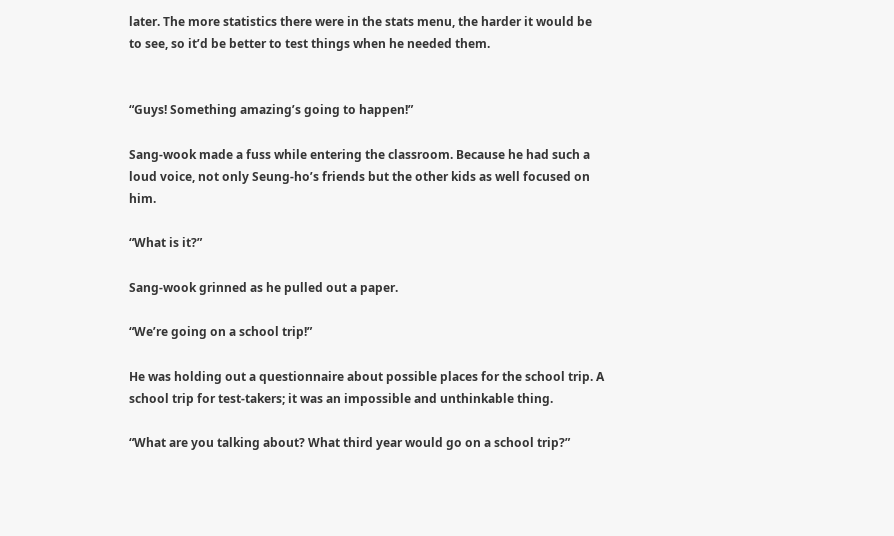later. The more statistics there were in the stats menu, the harder it would be to see, so it’d be better to test things when he needed them.


“Guys! Something amazing’s going to happen!”

Sang-wook made a fuss while entering the classroom. Because he had such a loud voice, not only Seung-ho’s friends but the other kids as well focused on him.

“What is it?”

Sang-wook grinned as he pulled out a paper.

“We’re going on a school trip!”

He was holding out a questionnaire about possible places for the school trip. A school trip for test-takers; it was an impossible and unthinkable thing.

“What are you talking about? What third year would go on a school trip?”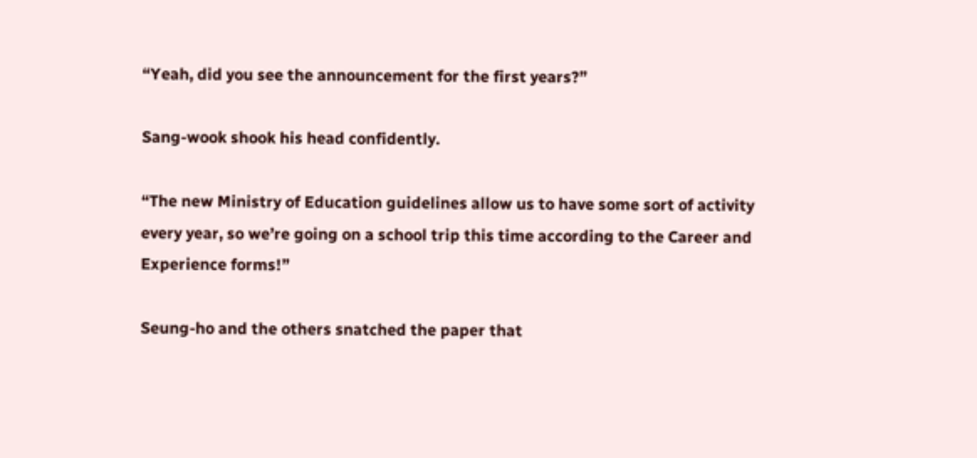“Yeah, did you see the announcement for the first years?”

Sang-wook shook his head confidently.

“The new Ministry of Education guidelines allow us to have some sort of activity every year, so we’re going on a school trip this time according to the Career and Experience forms!”

Seung-ho and the others snatched the paper that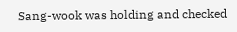Sang-wook was holding and checked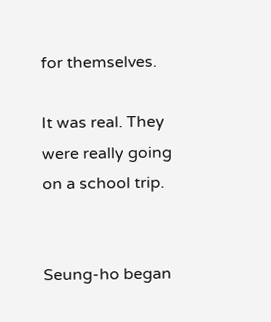for themselves.

It was real. They were really going on a school trip.


Seung-ho began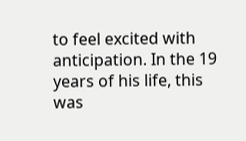to feel excited with anticipation. In the 19 years of his life, this was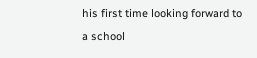his first time looking forward to a school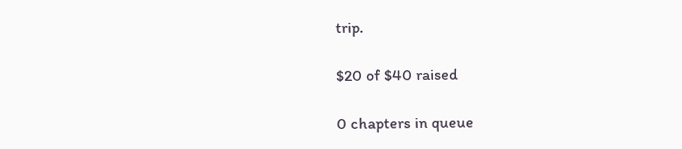trip.

$20 of $40 raised

0 chapters in queue